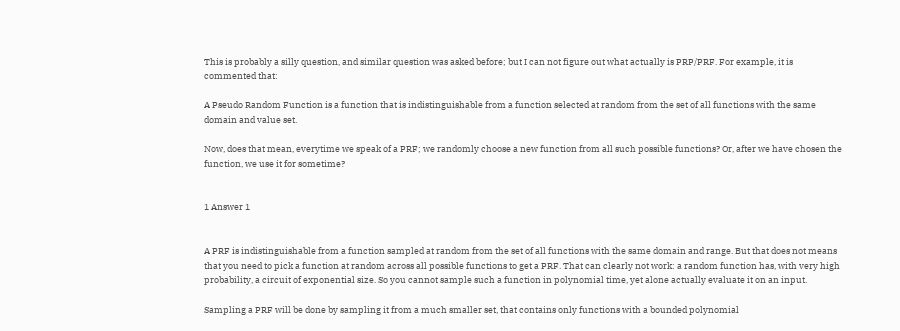This is probably a silly question, and similar question was asked before; but I can not figure out what actually is PRP/PRF. For example, it is commented that:

A Pseudo Random Function is a function that is indistinguishable from a function selected at random from the set of all functions with the same domain and value set.

Now, does that mean, everytime we speak of a PRF; we randomly choose a new function from all such possible functions? Or, after we have chosen the function, we use it for sometime?


1 Answer 1


A PRF is indistinguishable from a function sampled at random from the set of all functions with the same domain and range. But that does not means that you need to pick a function at random across all possible functions to get a PRF. That can clearly not work: a random function has, with very high probability, a circuit of exponential size. So you cannot sample such a function in polynomial time, yet alone actually evaluate it on an input.

Sampling a PRF will be done by sampling it from a much smaller set, that contains only functions with a bounded polynomial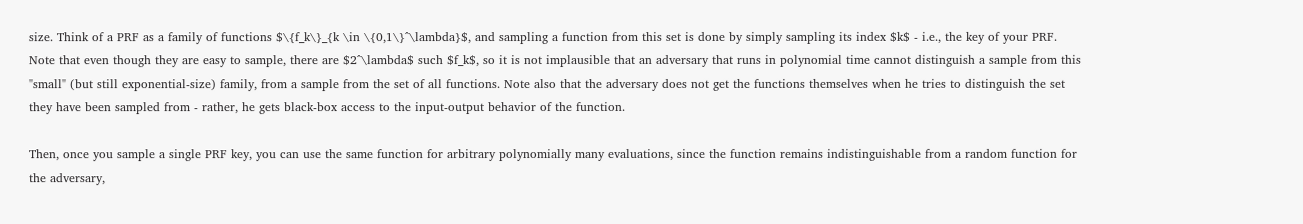size. Think of a PRF as a family of functions $\{f_k\}_{k \in \{0,1\}^\lambda}$, and sampling a function from this set is done by simply sampling its index $k$ - i.e., the key of your PRF. Note that even though they are easy to sample, there are $2^\lambda$ such $f_k$, so it is not implausible that an adversary that runs in polynomial time cannot distinguish a sample from this "small" (but still exponential-size) family, from a sample from the set of all functions. Note also that the adversary does not get the functions themselves when he tries to distinguish the set they have been sampled from - rather, he gets black-box access to the input-output behavior of the function.

Then, once you sample a single PRF key, you can use the same function for arbitrary polynomially many evaluations, since the function remains indistinguishable from a random function for the adversary,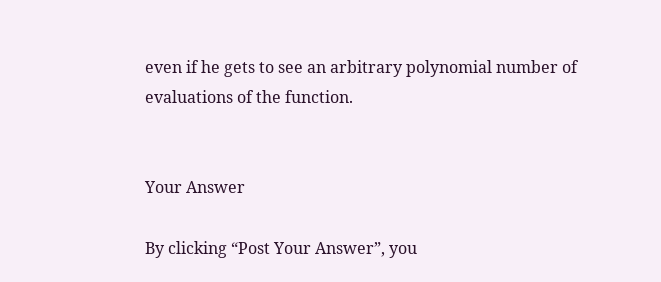even if he gets to see an arbitrary polynomial number of evaluations of the function.


Your Answer

By clicking “Post Your Answer”, you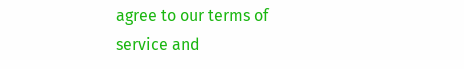agree to our terms of service and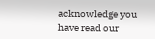acknowledge you have read our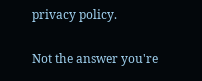privacy policy.

Not the answer you're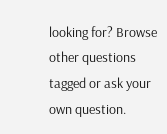looking for? Browse other questions tagged or ask your own question.